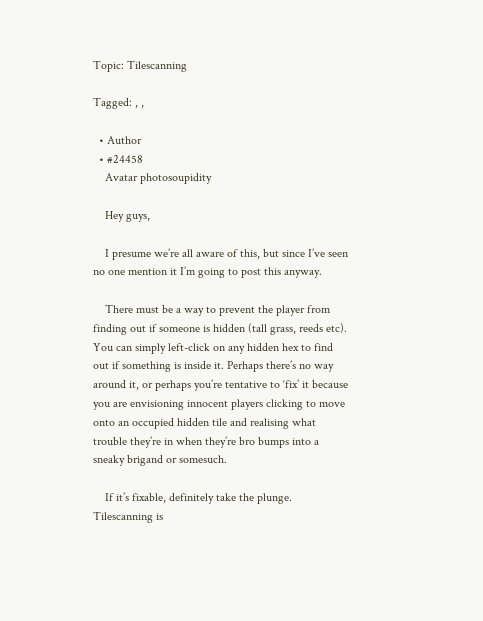Topic: Tilescanning

Tagged: , ,

  • Author
  • #24458
    Avatar photosoupidity

    Hey guys,

    I presume we’re all aware of this, but since I’ve seen no one mention it I’m going to post this anyway.

    There must be a way to prevent the player from finding out if someone is hidden (tall grass, reeds etc). You can simply left-click on any hidden hex to find out if something is inside it. Perhaps there’s no way around it, or perhaps you’re tentative to ‘fix’ it because you are envisioning innocent players clicking to move onto an occupied hidden tile and realising what trouble they’re in when they’re bro bumps into a sneaky brigand or somesuch.

    If it’s fixable, definitely take the plunge. Tilescanning is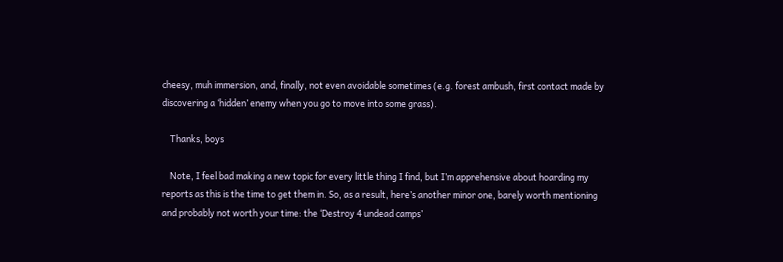cheesy, muh immersion, and, finally, not even avoidable sometimes (e.g. forest ambush, first contact made by discovering a ‘hidden’ enemy when you go to move into some grass).

    Thanks, boys

    Note, I feel bad making a new topic for every little thing I find, but I’m apprehensive about hoarding my reports as this is the time to get them in. So, as a result, here’s another minor one, barely worth mentioning and probably not worth your time: the ‘Destroy 4 undead camps’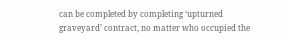can be completed by completing ‘upturned graveyard’ contract, no matter who occupied the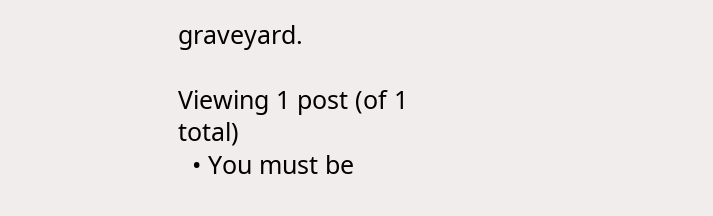graveyard.

Viewing 1 post (of 1 total)
  • You must be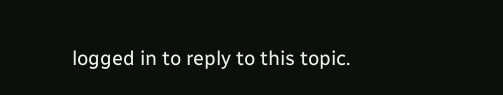logged in to reply to this topic.